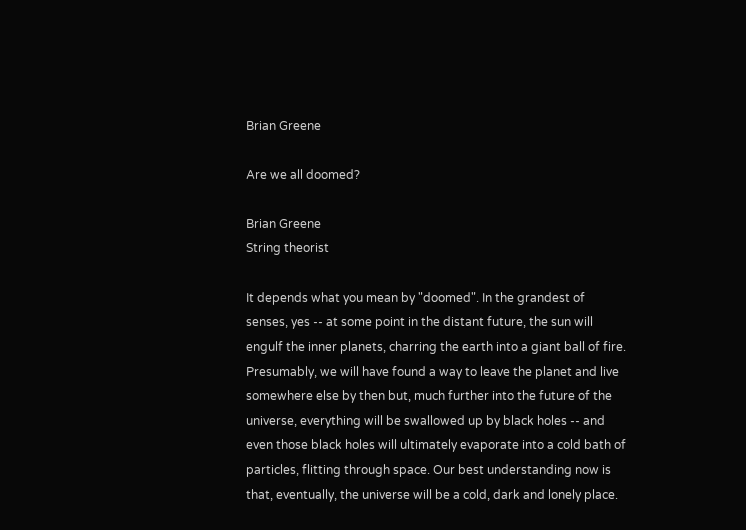Brian Greene

Are we all doomed?

Brian Greene
String theorist

It depends what you mean by "doomed". In the grandest of senses, yes -- at some point in the distant future, the sun will engulf the inner planets, charring the earth into a giant ball of fire. Presumably, we will have found a way to leave the planet and live somewhere else by then but, much further into the future of the universe, everything will be swallowed up by black holes -- and even those black holes will ultimately evaporate into a cold bath of particles, flitting through space. Our best understanding now is that, eventually, the universe will be a cold, dark and lonely place.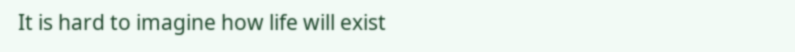It is hard to imagine how life will exist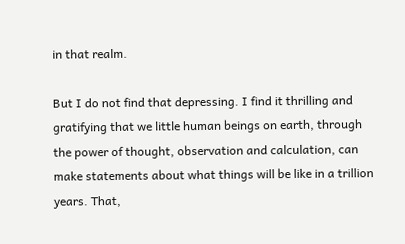in that realm.

But I do not find that depressing. I find it thrilling and gratifying that we little human beings on earth, through the power of thought, observation and calculation, can make statements about what things will be like in a trillion years. That,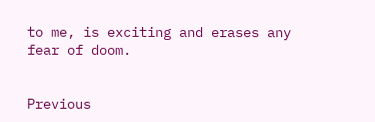to me, is exciting and erases any fear of doom.


Previous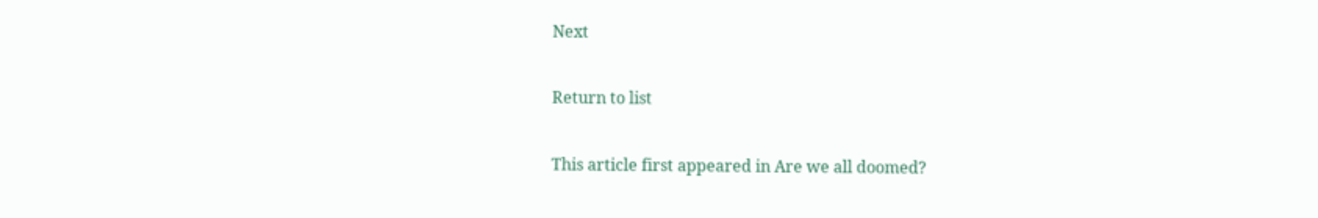Next

Return to list

This article first appeared in Are we all doomed?